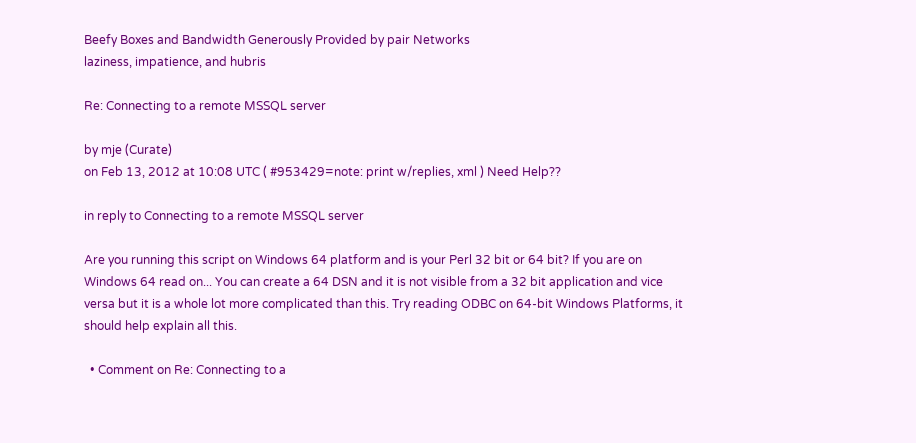Beefy Boxes and Bandwidth Generously Provided by pair Networks
laziness, impatience, and hubris

Re: Connecting to a remote MSSQL server

by mje (Curate)
on Feb 13, 2012 at 10:08 UTC ( #953429=note: print w/replies, xml ) Need Help??

in reply to Connecting to a remote MSSQL server

Are you running this script on Windows 64 platform and is your Perl 32 bit or 64 bit? If you are on Windows 64 read on... You can create a 64 DSN and it is not visible from a 32 bit application and vice versa but it is a whole lot more complicated than this. Try reading ODBC on 64-bit Windows Platforms, it should help explain all this.

  • Comment on Re: Connecting to a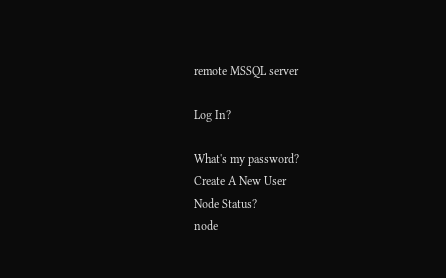remote MSSQL server

Log In?

What's my password?
Create A New User
Node Status?
node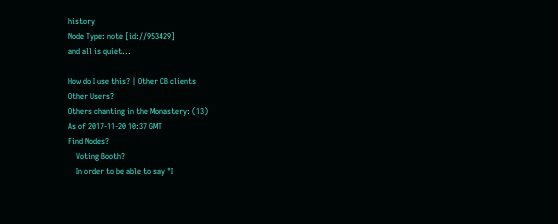history
Node Type: note [id://953429]
and all is quiet...

How do I use this? | Other CB clients
Other Users?
Others chanting in the Monastery: (13)
As of 2017-11-20 10:37 GMT
Find Nodes?
    Voting Booth?
    In order to be able to say "I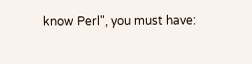know Perl", you must have: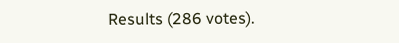Results (286 votes).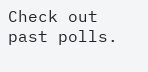Check out past polls.